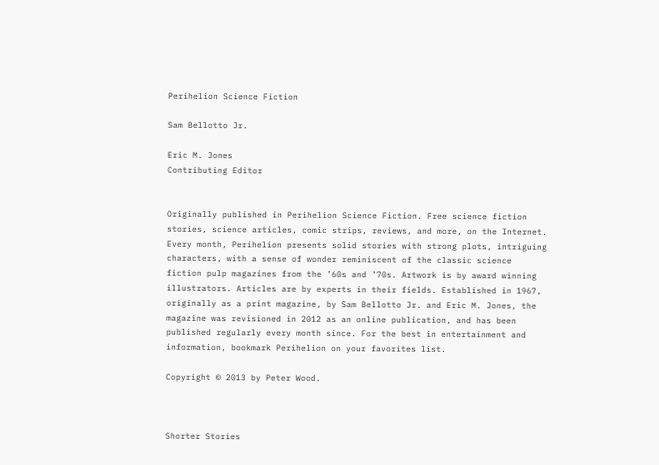Perihelion Science Fiction

Sam Bellotto Jr.

Eric M. Jones
Contributing Editor


Originally published in Perihelion Science Fiction. Free science fiction stories, science articles, comic strips, reviews, and more, on the Internet. Every month, Perihelion presents solid stories with strong plots, intriguing characters, with a sense of wonder reminiscent of the classic science fiction pulp magazines from the ’60s and ’70s. Artwork is by award winning illustrators. Articles are by experts in their fields. Established in 1967, originally as a print magazine, by Sam Bellotto Jr. and Eric M. Jones, the magazine was revisioned in 2012 as an online publication, and has been published regularly every month since. For the best in entertainment and information, bookmark Perihelion on your favorites list.

Copyright © 2013 by Peter Wood.



Shorter Stories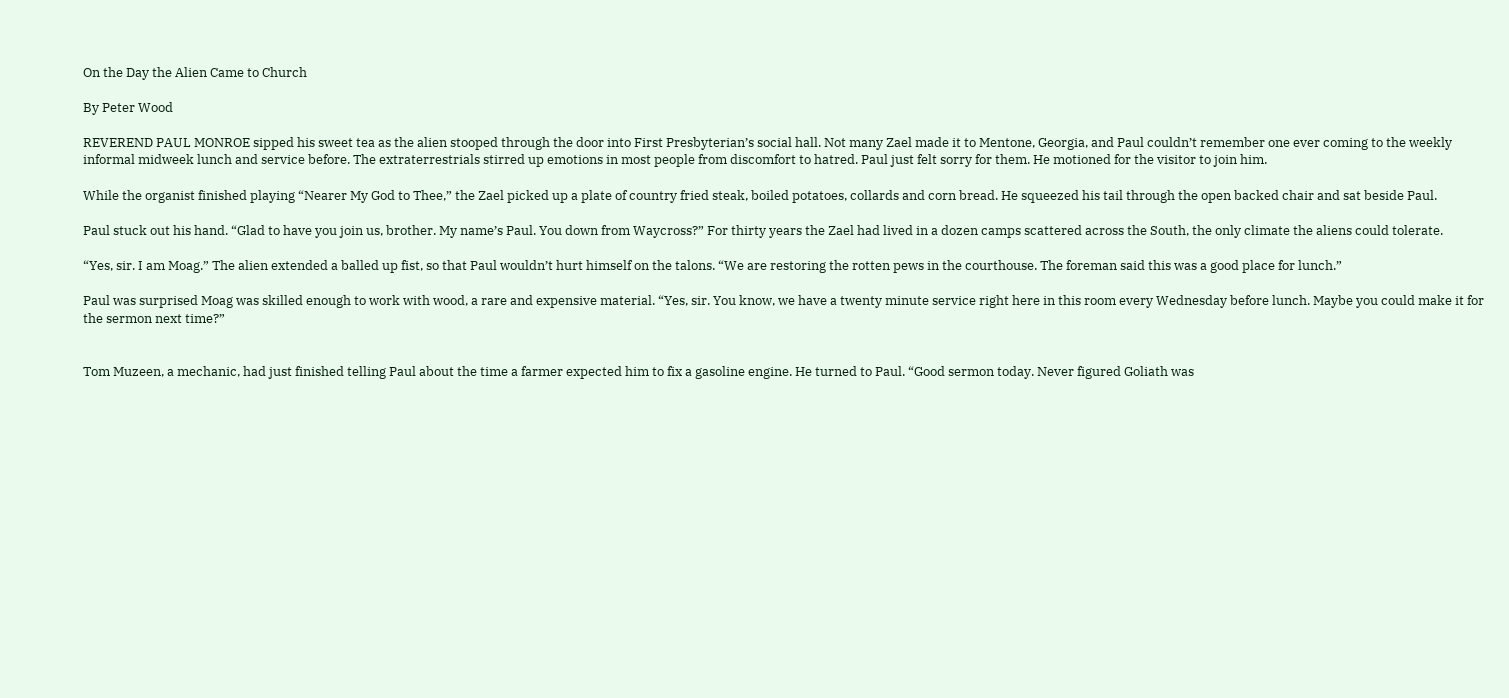On the Day the Alien Came to Church

By Peter Wood

REVEREND PAUL MONROE sipped his sweet tea as the alien stooped through the door into First Presbyterian’s social hall. Not many Zael made it to Mentone, Georgia, and Paul couldn’t remember one ever coming to the weekly informal midweek lunch and service before. The extraterrestrials stirred up emotions in most people from discomfort to hatred. Paul just felt sorry for them. He motioned for the visitor to join him.

While the organist finished playing “Nearer My God to Thee,” the Zael picked up a plate of country fried steak, boiled potatoes, collards and corn bread. He squeezed his tail through the open backed chair and sat beside Paul.

Paul stuck out his hand. “Glad to have you join us, brother. My name’s Paul. You down from Waycross?” For thirty years the Zael had lived in a dozen camps scattered across the South, the only climate the aliens could tolerate.

“Yes, sir. I am Moag.” The alien extended a balled up fist, so that Paul wouldn’t hurt himself on the talons. “We are restoring the rotten pews in the courthouse. The foreman said this was a good place for lunch.”

Paul was surprised Moag was skilled enough to work with wood, a rare and expensive material. “Yes, sir. You know, we have a twenty minute service right here in this room every Wednesday before lunch. Maybe you could make it for the sermon next time?”


Tom Muzeen, a mechanic, had just finished telling Paul about the time a farmer expected him to fix a gasoline engine. He turned to Paul. “Good sermon today. Never figured Goliath was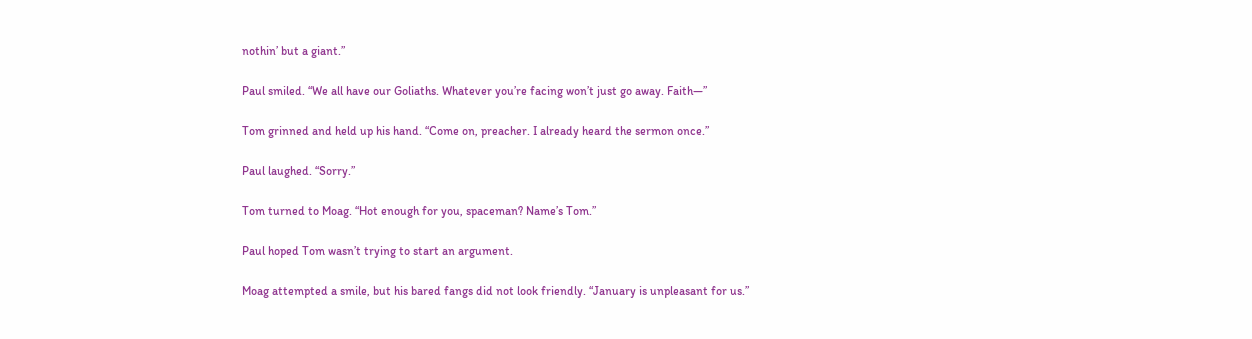nothin’ but a giant.”

Paul smiled. “We all have our Goliaths. Whatever you’re facing won’t just go away. Faith—”

Tom grinned and held up his hand. “Come on, preacher. I already heard the sermon once.”

Paul laughed. “Sorry.”

Tom turned to Moag. “Hot enough for you, spaceman? Name’s Tom.”

Paul hoped Tom wasn’t trying to start an argument.

Moag attempted a smile, but his bared fangs did not look friendly. “January is unpleasant for us.”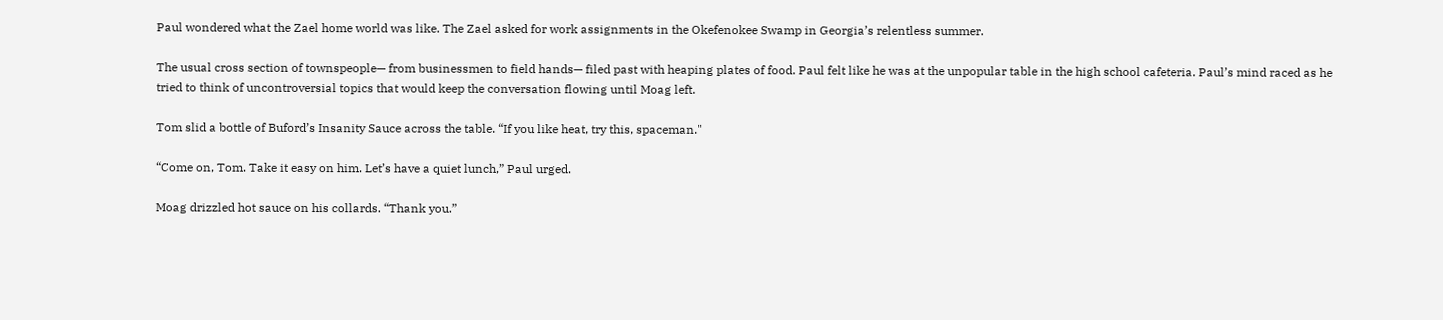Paul wondered what the Zael home world was like. The Zael asked for work assignments in the Okefenokee Swamp in Georgia’s relentless summer.

The usual cross section of townspeople— from businessmen to field hands— filed past with heaping plates of food. Paul felt like he was at the unpopular table in the high school cafeteria. Paul’s mind raced as he tried to think of uncontroversial topics that would keep the conversation flowing until Moag left.

Tom slid a bottle of Buford’s Insanity Sauce across the table. “If you like heat, try this, spaceman."

“Come on, Tom. Take it easy on him. Let’s have a quiet lunch,” Paul urged.

Moag drizzled hot sauce on his collards. “Thank you.”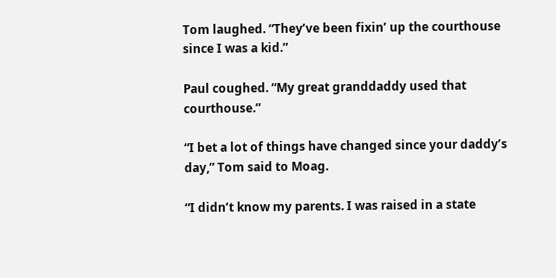Tom laughed. “They’ve been fixin’ up the courthouse since I was a kid.”

Paul coughed. “My great granddaddy used that courthouse.”

“I bet a lot of things have changed since your daddy’s day,” Tom said to Moag.

“I didn’t know my parents. I was raised in a state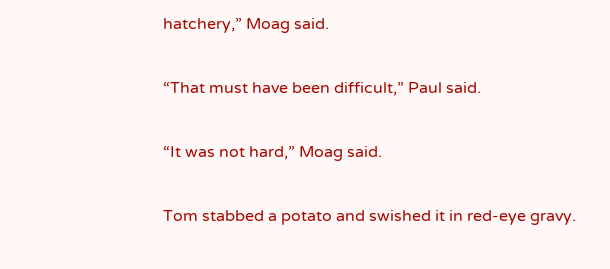hatchery,” Moag said.

“That must have been difficult,” Paul said.

“It was not hard,” Moag said.

Tom stabbed a potato and swished it in red-eye gravy.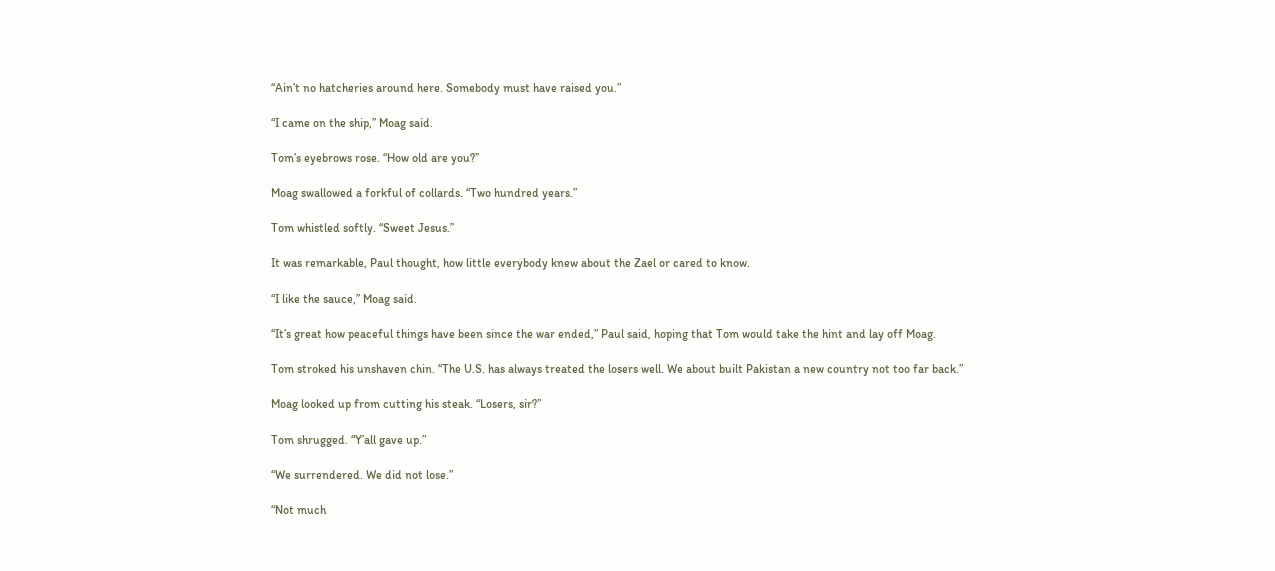“Ain’t no hatcheries around here. Somebody must have raised you.”

“I came on the ship,” Moag said.

Tom’s eyebrows rose. “How old are you?”

Moag swallowed a forkful of collards. “Two hundred years.”

Tom whistled softly. “Sweet Jesus.”

It was remarkable, Paul thought, how little everybody knew about the Zael or cared to know.

“I like the sauce,” Moag said.

“It’s great how peaceful things have been since the war ended,” Paul said, hoping that Tom would take the hint and lay off Moag.

Tom stroked his unshaven chin. “The U.S. has always treated the losers well. We about built Pakistan a new country not too far back.”

Moag looked up from cutting his steak. “Losers, sir?”

Tom shrugged. “Y’all gave up.”

“We surrendered. We did not lose.”

“Not much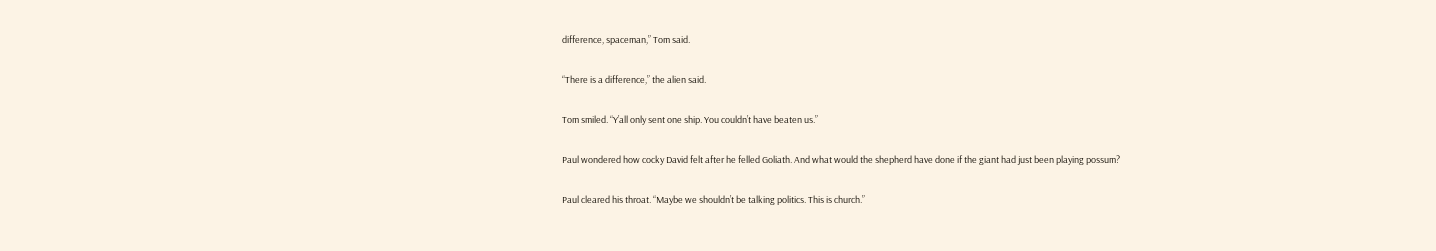difference, spaceman,” Tom said.

“There is a difference,” the alien said.

Tom smiled. “Y’all only sent one ship. You couldn’t have beaten us.”

Paul wondered how cocky David felt after he felled Goliath. And what would the shepherd have done if the giant had just been playing possum?

Paul cleared his throat. “Maybe we shouldn’t be talking politics. This is church.”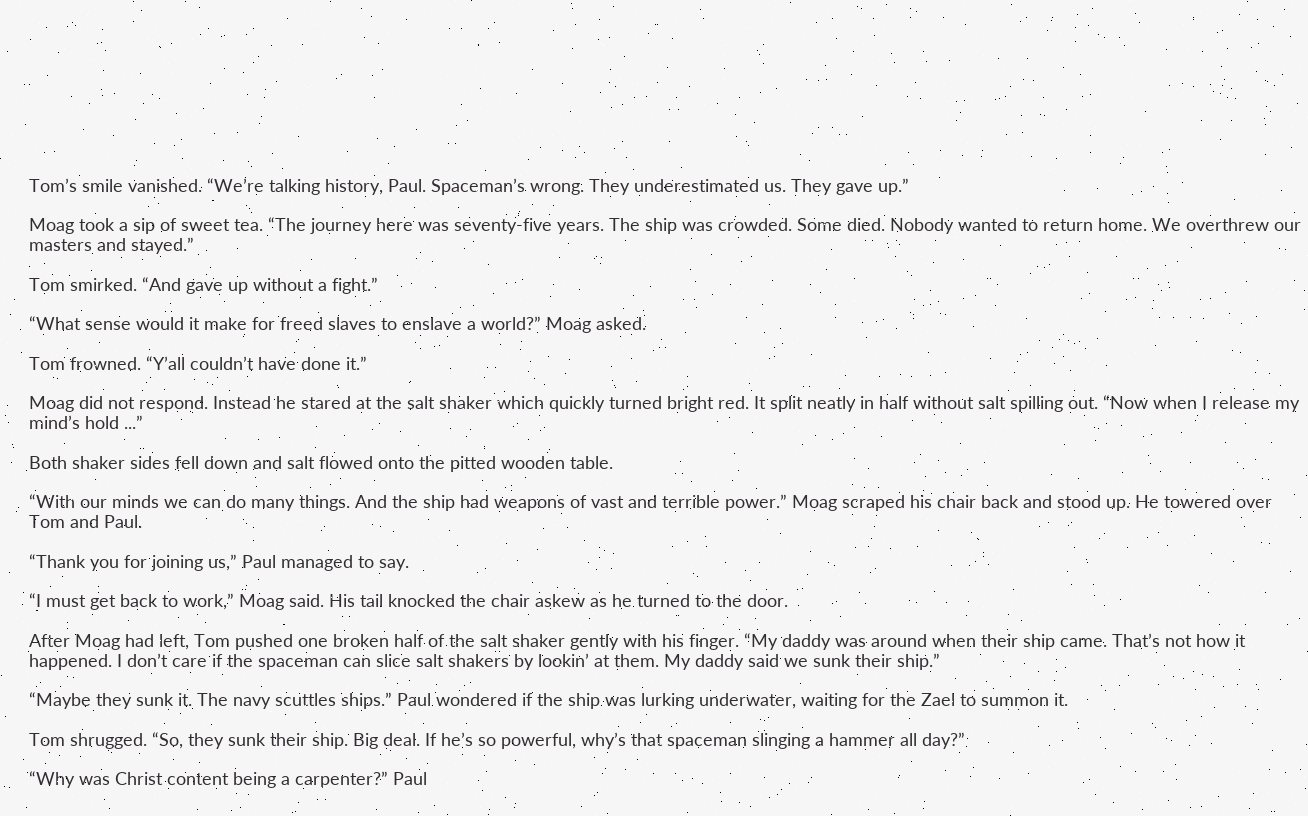Tom’s smile vanished. “We’re talking history, Paul. Spaceman’s wrong. They underestimated us. They gave up.”

Moag took a sip of sweet tea. “The journey here was seventy-five years. The ship was crowded. Some died. Nobody wanted to return home. We overthrew our masters and stayed.”

Tom smirked. “And gave up without a fight.”

“What sense would it make for freed slaves to enslave a world?” Moag asked.

Tom frowned. “Y’all couldn’t have done it.”

Moag did not respond. Instead he stared at the salt shaker which quickly turned bright red. It split neatly in half without salt spilling out. “Now when I release my mind’s hold ...”

Both shaker sides fell down and salt flowed onto the pitted wooden table.

“With our minds we can do many things. And the ship had weapons of vast and terrible power.” Moag scraped his chair back and stood up. He towered over Tom and Paul.

“Thank you for joining us,” Paul managed to say.

“I must get back to work,” Moag said. His tail knocked the chair askew as he turned to the door.

After Moag had left, Tom pushed one broken half of the salt shaker gently with his finger. “My daddy was around when their ship came. That’s not how it happened. I don’t care if the spaceman can slice salt shakers by lookin’ at them. My daddy said we sunk their ship.”

“Maybe they sunk it. The navy scuttles ships.” Paul wondered if the ship was lurking underwater, waiting for the Zael to summon it.

Tom shrugged. “So, they sunk their ship. Big deal. If he’s so powerful, why’s that spaceman slinging a hammer all day?”

“Why was Christ content being a carpenter?” Paul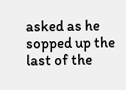asked as he sopped up the last of the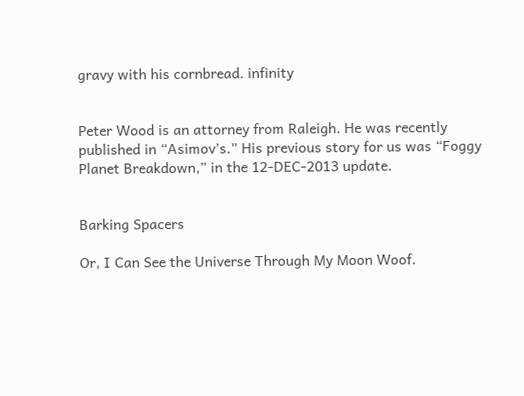gravy with his cornbread. infinity


Peter Wood is an attorney from Raleigh. He was recently published in “Asimov’s.” His previous story for us was “Foggy Planet Breakdown,” in the 12-DEC-2013 update.


Barking Spacers

Or, I Can See the Universe Through My Moon Woof.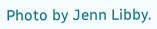Photo by Jenn Libby.